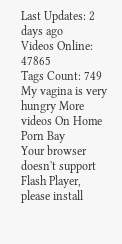Last Updates: 2 days ago
Videos Online: 47865
Tags Count: 749
My vagina is very hungry More videos On Home Porn Bay
Your browser doesn't support Flash Player, please install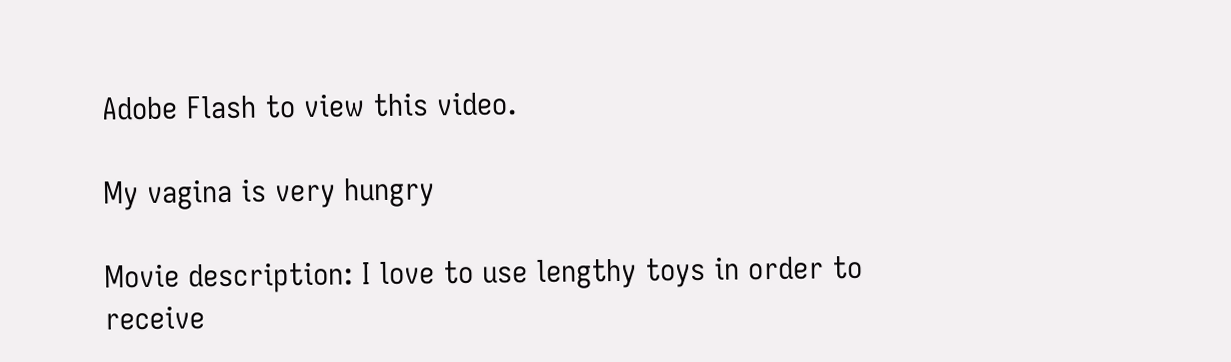Adobe Flash to view this video.

My vagina is very hungry

Movie description: I love to use lengthy toys in order to receive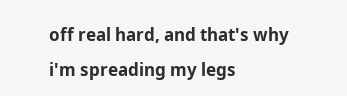off real hard, and that's why i'm spreading my legs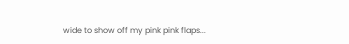wide to show off my pink pink flaps...